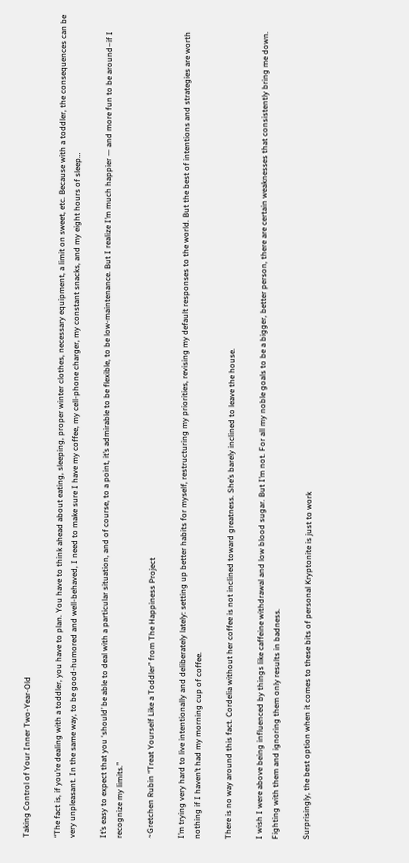Taking Control of Your Inner Two-Year-Old

“The fact is, if you’re dealing with a toddler, you have to plan. You have to think ahead about eating, sleeping, proper winter clothes, necessary equipment, a limit on sweet, etc. Because with a toddler, the consequences can be very unpleasant. In the same way, to be good-humored and well-behaved, I need to make sure I have my coffee, my cell-phone charger, my constant snacks, and my eight hours of sleep…

It’s easy to expect that you ‘should’ be able to deal with a particular situation, and of course, to a point, it’s admirable to be flexible, to be low-maintenance. But I realize I’m much happier — and more fun to be around–if I recognize my limits.”

~Gretchen Rubin “Treat Yourself Like a Toddler” from The Happiness Project

I’m trying very hard to live intentionally and deliberately lately: setting up better habits for myself, restructuring my priorities, revising my default responses to the world. But the best of intentions and strategies are worth nothing if I haven’t had my morning cup of coffee.

There is no way around this fact. Cordelia without her coffee is not inclined toward greatness. She’s barely inclined to leave the house.

I wish I were above being influenced by things like caffeine withdrawal and low blood sugar. But I’m not. For all my noble goals to be a bigger, better person, there are certain weaknesses that consistently bring me down. Fighting with them and ignoring them only results in badness.

Surprisingly, the best option when it comes to these bits of personal Kryptonite is just to work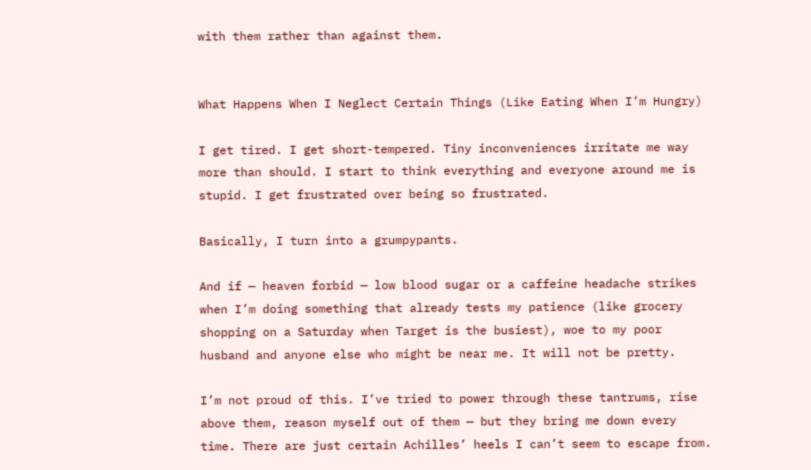with them rather than against them.


What Happens When I Neglect Certain Things (Like Eating When I’m Hungry)

I get tired. I get short-tempered. Tiny inconveniences irritate me way more than should. I start to think everything and everyone around me is stupid. I get frustrated over being so frustrated.

Basically, I turn into a grumpypants.

And if — heaven forbid — low blood sugar or a caffeine headache strikes when I’m doing something that already tests my patience (like grocery shopping on a Saturday when Target is the busiest), woe to my poor husband and anyone else who might be near me. It will not be pretty.

I’m not proud of this. I’ve tried to power through these tantrums, rise above them, reason myself out of them — but they bring me down every time. There are just certain Achilles’ heels I can’t seem to escape from.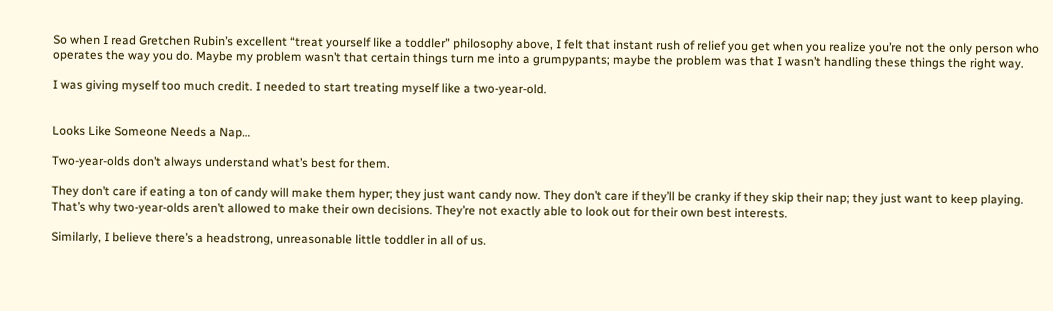So when I read Gretchen Rubin’s excellent “treat yourself like a toddler” philosophy above, I felt that instant rush of relief you get when you realize you’re not the only person who operates the way you do. Maybe my problem wasn’t that certain things turn me into a grumpypants; maybe the problem was that I wasn’t handling these things the right way.

I was giving myself too much credit. I needed to start treating myself like a two-year-old.


Looks Like Someone Needs a Nap…

Two-year-olds don’t always understand what’s best for them.

They don’t care if eating a ton of candy will make them hyper; they just want candy now. They don’t care if they’ll be cranky if they skip their nap; they just want to keep playing. That’s why two-year-olds aren’t allowed to make their own decisions. They’re not exactly able to look out for their own best interests.

Similarly, I believe there’s a headstrong, unreasonable little toddler in all of us.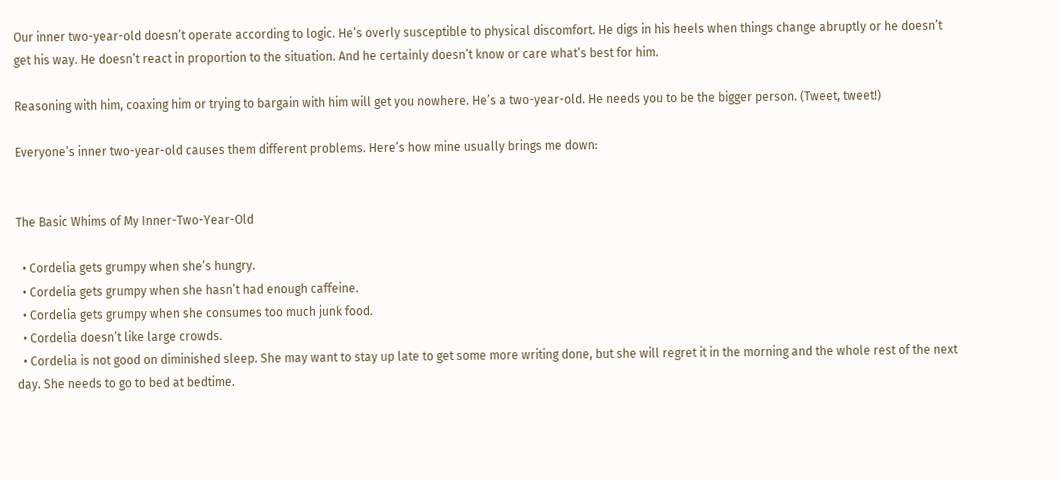Our inner two-year-old doesn’t operate according to logic. He’s overly susceptible to physical discomfort. He digs in his heels when things change abruptly or he doesn’t get his way. He doesn’t react in proportion to the situation. And he certainly doesn’t know or care what’s best for him.

Reasoning with him, coaxing him or trying to bargain with him will get you nowhere. He’s a two-year-old. He needs you to be the bigger person. (Tweet, tweet!)

Everyone’s inner two-year-old causes them different problems. Here’s how mine usually brings me down:


The Basic Whims of My Inner-Two-Year-Old

  • Cordelia gets grumpy when she’s hungry.
  • Cordelia gets grumpy when she hasn’t had enough caffeine.
  • Cordelia gets grumpy when she consumes too much junk food.
  • Cordelia doesn’t like large crowds.
  • Cordelia is not good on diminished sleep. She may want to stay up late to get some more writing done, but she will regret it in the morning and the whole rest of the next day. She needs to go to bed at bedtime.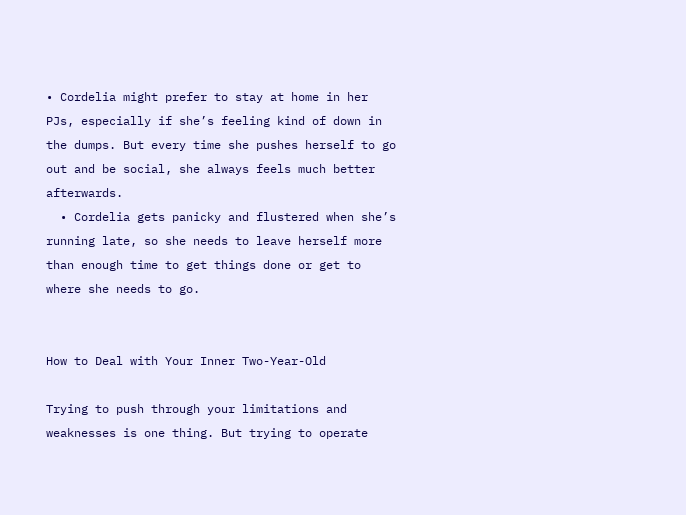• Cordelia might prefer to stay at home in her PJs, especially if she’s feeling kind of down in the dumps. But every time she pushes herself to go out and be social, she always feels much better afterwards.
  • Cordelia gets panicky and flustered when she’s running late, so she needs to leave herself more than enough time to get things done or get to where she needs to go.


How to Deal with Your Inner Two-Year-Old

Trying to push through your limitations and weaknesses is one thing. But trying to operate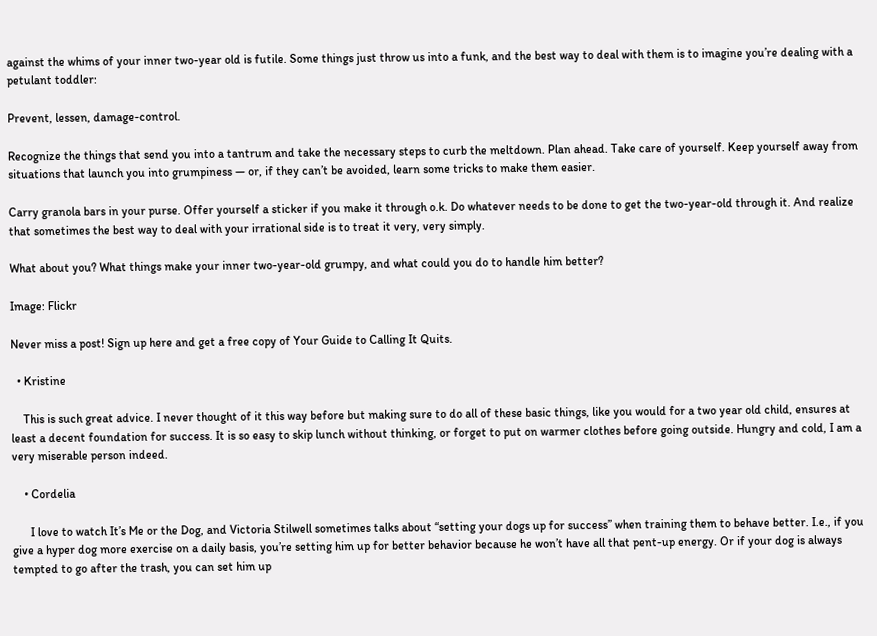against the whims of your inner two-year old is futile. Some things just throw us into a funk, and the best way to deal with them is to imagine you’re dealing with a petulant toddler:

Prevent, lessen, damage-control.

Recognize the things that send you into a tantrum and take the necessary steps to curb the meltdown. Plan ahead. Take care of yourself. Keep yourself away from situations that launch you into grumpiness — or, if they can’t be avoided, learn some tricks to make them easier.

Carry granola bars in your purse. Offer yourself a sticker if you make it through o.k. Do whatever needs to be done to get the two-year-old through it. And realize that sometimes the best way to deal with your irrational side is to treat it very, very simply.

What about you? What things make your inner two-year-old grumpy, and what could you do to handle him better?

Image: Flickr

Never miss a post! Sign up here and get a free copy of Your Guide to Calling It Quits.

  • Kristine

    This is such great advice. I never thought of it this way before but making sure to do all of these basic things, like you would for a two year old child, ensures at least a decent foundation for success. It is so easy to skip lunch without thinking, or forget to put on warmer clothes before going outside. Hungry and cold, I am a very miserable person indeed.

    • Cordelia

      I love to watch It’s Me or the Dog, and Victoria Stilwell sometimes talks about “setting your dogs up for success” when training them to behave better. I.e., if you give a hyper dog more exercise on a daily basis, you’re setting him up for better behavior because he won’t have all that pent-up energy. Or if your dog is always tempted to go after the trash, you can set him up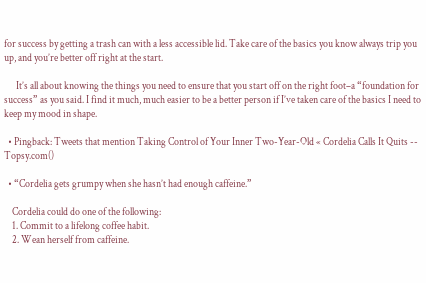for success by getting a trash can with a less accessible lid. Take care of the basics you know always trip you up, and you’re better off right at the start.

      It’s all about knowing the things you need to ensure that you start off on the right foot–a “foundation for success” as you said. I find it much, much easier to be a better person if I’ve taken care of the basics I need to keep my mood in shape.

  • Pingback: Tweets that mention Taking Control of Your Inner Two-Year-Old « Cordelia Calls It Quits -- Topsy.com()

  • “Cordelia gets grumpy when she hasn’t had enough caffeine.”

    Cordelia could do one of the following:
    1. Commit to a lifelong coffee habit.
    2. Wean herself from caffeine.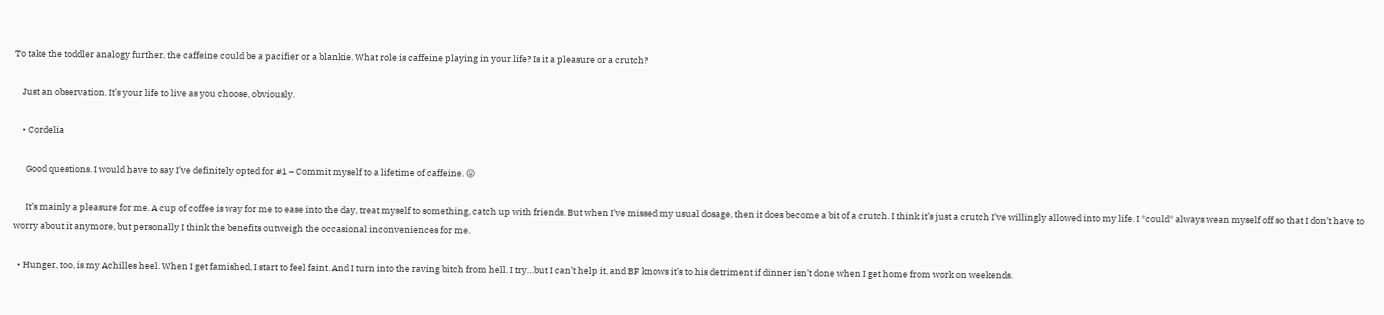To take the toddler analogy further, the caffeine could be a pacifier or a blankie. What role is caffeine playing in your life? Is it a pleasure or a crutch?

    Just an observation. It’s your life to live as you choose, obviously.

    • Cordelia

      Good questions. I would have to say I’ve definitely opted for #1 – Commit myself to a lifetime of caffeine. 😛

      It’s mainly a pleasure for me. A cup of coffee is way for me to ease into the day, treat myself to something, catch up with friends. But when I’ve missed my usual dosage, then it does become a bit of a crutch. I think it’s just a crutch I’ve willingly allowed into my life. I *could* always wean myself off so that I don’t have to worry about it anymore, but personally I think the benefits outweigh the occasional inconveniences for me.

  • Hunger, too, is my Achilles heel. When I get famished, I start to feel faint. And I turn into the raving bitch from hell. I try…but I can’t help it, and BF knows it’s to his detriment if dinner isn’t done when I get home from work on weekends.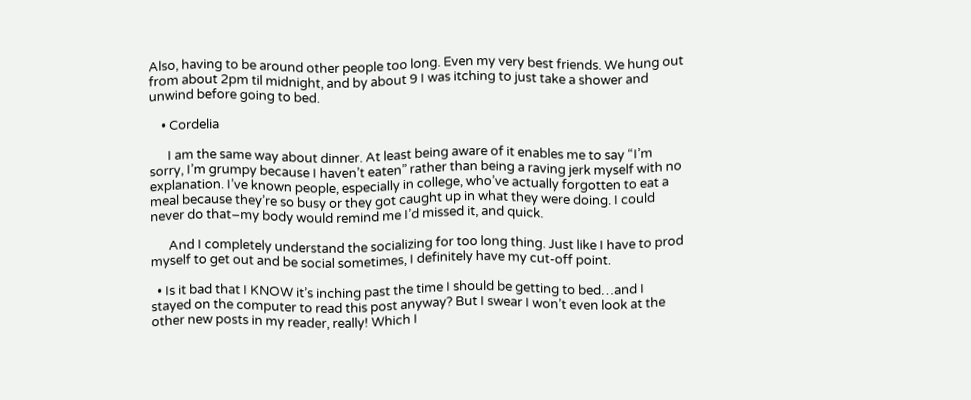Also, having to be around other people too long. Even my very best friends. We hung out from about 2pm til midnight, and by about 9 I was itching to just take a shower and unwind before going to bed.

    • Cordelia

      I am the same way about dinner. At least being aware of it enables me to say “I’m sorry, I’m grumpy because I haven’t eaten” rather than being a raving jerk myself with no explanation. I’ve known people, especially in college, who’ve actually forgotten to eat a meal because they’re so busy or they got caught up in what they were doing. I could never do that–my body would remind me I’d missed it, and quick.

      And I completely understand the socializing for too long thing. Just like I have to prod myself to get out and be social sometimes, I definitely have my cut-off point.

  • Is it bad that I KNOW it’s inching past the time I should be getting to bed…and I stayed on the computer to read this post anyway? But I swear I won’t even look at the other new posts in my reader, really! Which I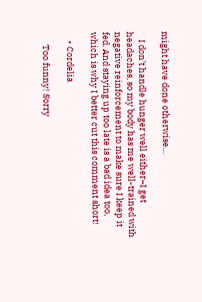might have done otherwise…

    I don’t handle hunger well either–I get headaches, so my body has me well-trained with negative reinforcement to make sure I keep it fed. And staying up too late is a bad idea too, which is why I better cut this comment short!

    • Cordelia

      Too funny! Sorry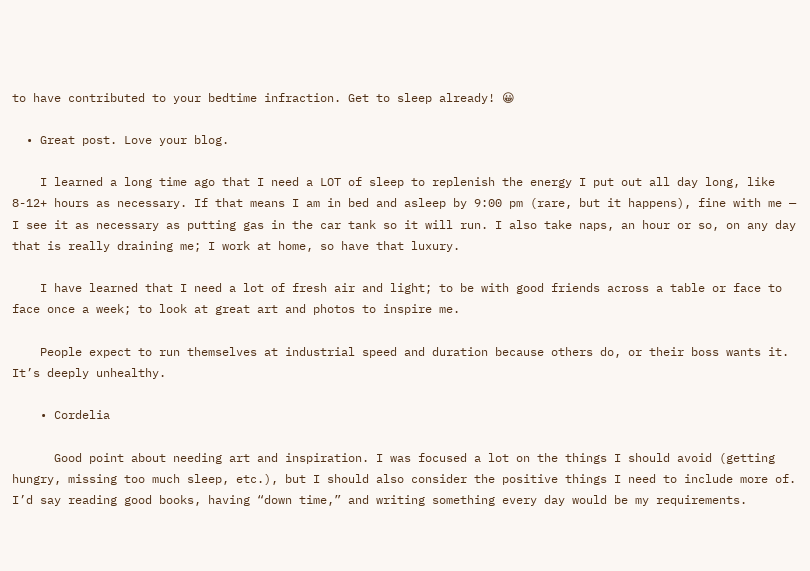to have contributed to your bedtime infraction. Get to sleep already! 😀

  • Great post. Love your blog.

    I learned a long time ago that I need a LOT of sleep to replenish the energy I put out all day long, like 8-12+ hours as necessary. If that means I am in bed and asleep by 9:00 pm (rare, but it happens), fine with me — I see it as necessary as putting gas in the car tank so it will run. I also take naps, an hour or so, on any day that is really draining me; I work at home, so have that luxury.

    I have learned that I need a lot of fresh air and light; to be with good friends across a table or face to face once a week; to look at great art and photos to inspire me.

    People expect to run themselves at industrial speed and duration because others do, or their boss wants it. It’s deeply unhealthy.

    • Cordelia

      Good point about needing art and inspiration. I was focused a lot on the things I should avoid (getting hungry, missing too much sleep, etc.), but I should also consider the positive things I need to include more of. I’d say reading good books, having “down time,” and writing something every day would be my requirements.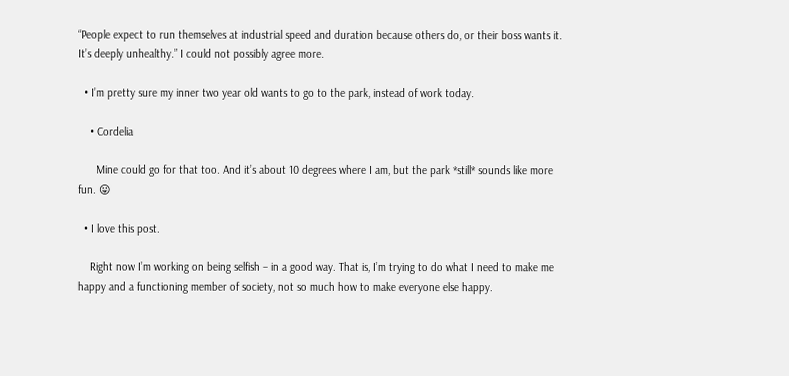“People expect to run themselves at industrial speed and duration because others do, or their boss wants it. It’s deeply unhealthy.” I could not possibly agree more.

  • I’m pretty sure my inner two year old wants to go to the park, instead of work today.

    • Cordelia

      Mine could go for that too. And it’s about 10 degrees where I am, but the park *still* sounds like more fun. 😛

  • I love this post.

    Right now I’m working on being selfish – in a good way. That is, I’m trying to do what I need to make me happy and a functioning member of society, not so much how to make everyone else happy.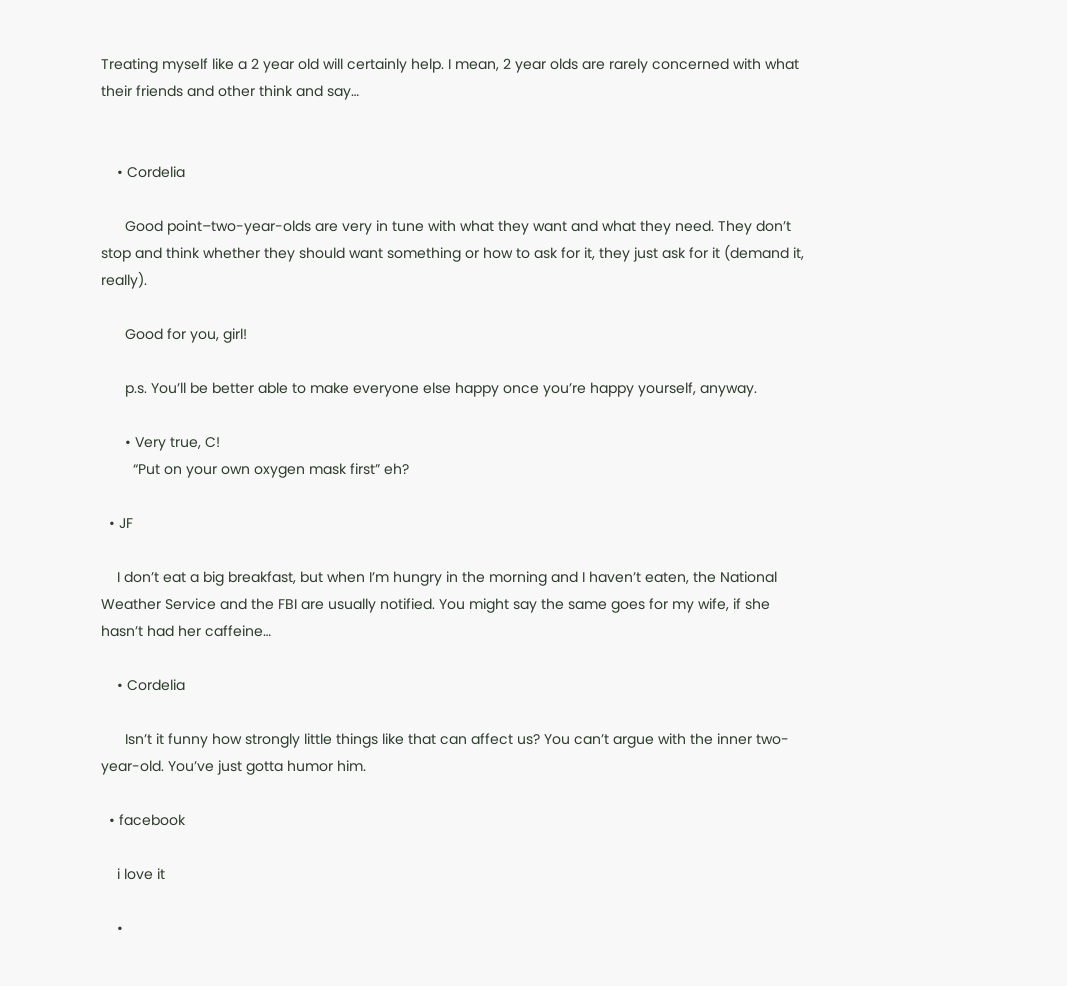Treating myself like a 2 year old will certainly help. I mean, 2 year olds are rarely concerned with what their friends and other think and say…


    • Cordelia

      Good point–two-year-olds are very in tune with what they want and what they need. They don’t stop and think whether they should want something or how to ask for it, they just ask for it (demand it, really).

      Good for you, girl!

      p.s. You’ll be better able to make everyone else happy once you’re happy yourself, anyway.

      • Very true, C!
        “Put on your own oxygen mask first” eh?

  • JF

    I don’t eat a big breakfast, but when I’m hungry in the morning and I haven’t eaten, the National Weather Service and the FBI are usually notified. You might say the same goes for my wife, if she hasn’t had her caffeine…

    • Cordelia

      Isn’t it funny how strongly little things like that can affect us? You can’t argue with the inner two-year-old. You’ve just gotta humor him.

  • facebook

    i love it

    •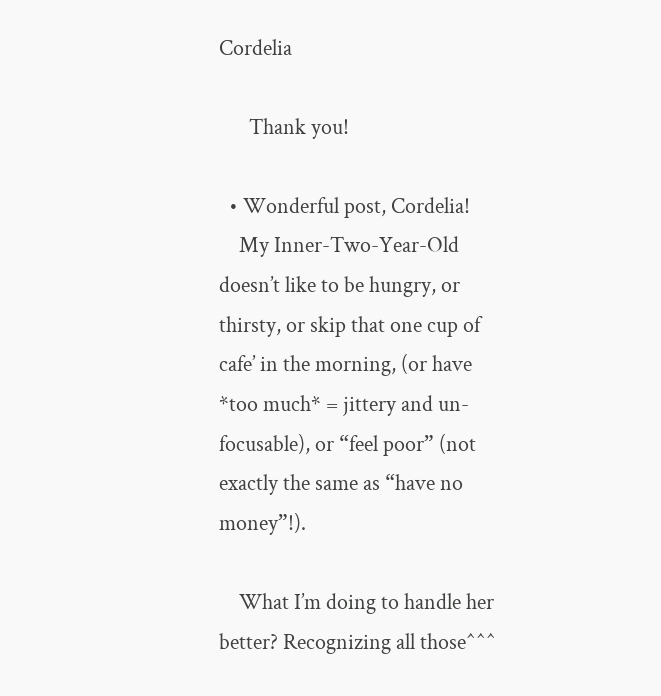Cordelia

      Thank you!

  • Wonderful post, Cordelia!
    My Inner-Two-Year-Old doesn’t like to be hungry, or thirsty, or skip that one cup of cafe’ in the morning, (or have *too much* = jittery and un-focusable), or “feel poor” (not exactly the same as “have no money”!).

    What I’m doing to handle her better? Recognizing all those^^^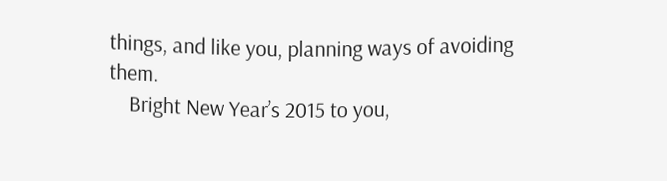things, and like you, planning ways of avoiding them.
    Bright New Year’s 2015 to you,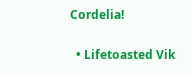Cordelia!

  • Lifetoasted Vik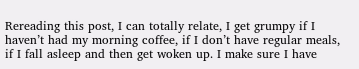Rereading this post, I can totally relate, I get grumpy if I haven’t had my morning coffee, if I don’t have regular meals, if I fall asleep and then get woken up. I make sure I have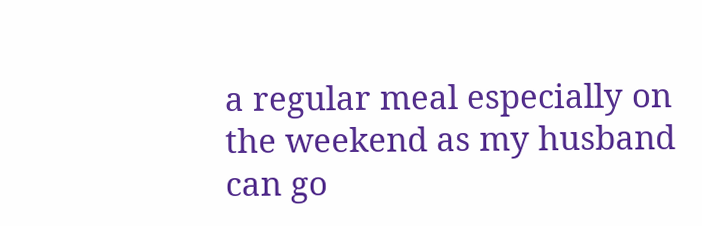a regular meal especially on the weekend as my husband can go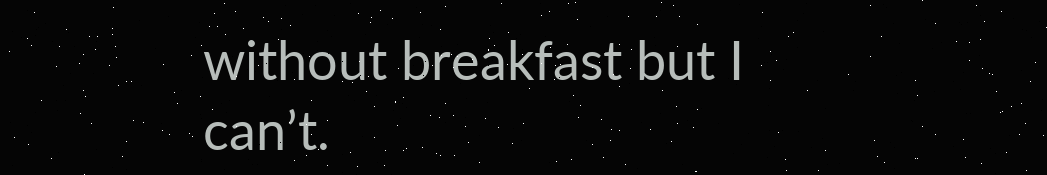without breakfast but I can’t.